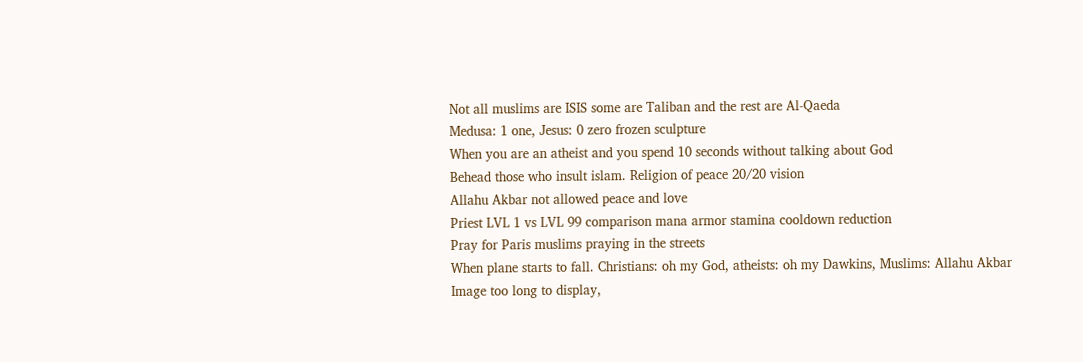Not all muslims are ISIS some are Taliban and the rest are Al-Qaeda
Medusa: 1 one, Jesus: 0 zero frozen sculpture
When you are an atheist and you spend 10 seconds without talking about God
Behead those who insult islam. Religion of peace 20/20 vision
Allahu Akbar not allowed peace and love
Priest LVL 1 vs LVL 99 comparison mana armor stamina cooldown reduction
Pray for Paris muslims praying in the streets
When plane starts to fall. Christians: oh my God, atheists: oh my Dawkins, Muslims: Allahu Akbar
Image too long to display,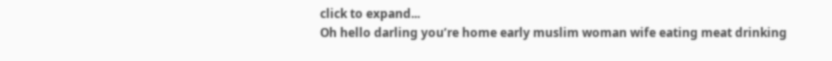click to expand...
Oh hello darling you’re home early muslim woman wife eating meat drinking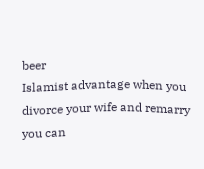beer
Islamist advantage when you divorce your wife and remarry you can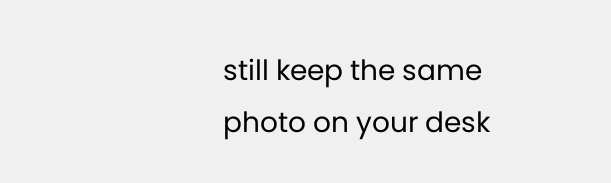still keep the same photo on your desk